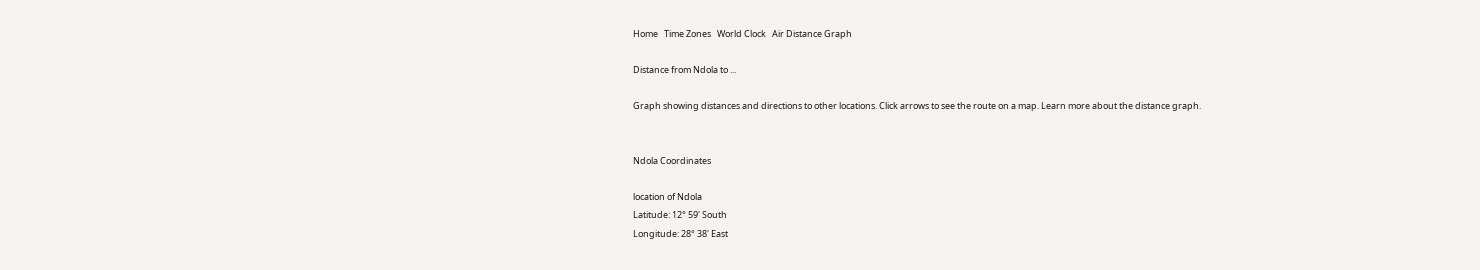Home   Time Zones   World Clock   Air Distance Graph

Distance from Ndola to ...

Graph showing distances and directions to other locations. Click arrows to see the route on a map. Learn more about the distance graph.


Ndola Coordinates

location of Ndola
Latitude: 12° 59' South
Longitude: 28° 38' East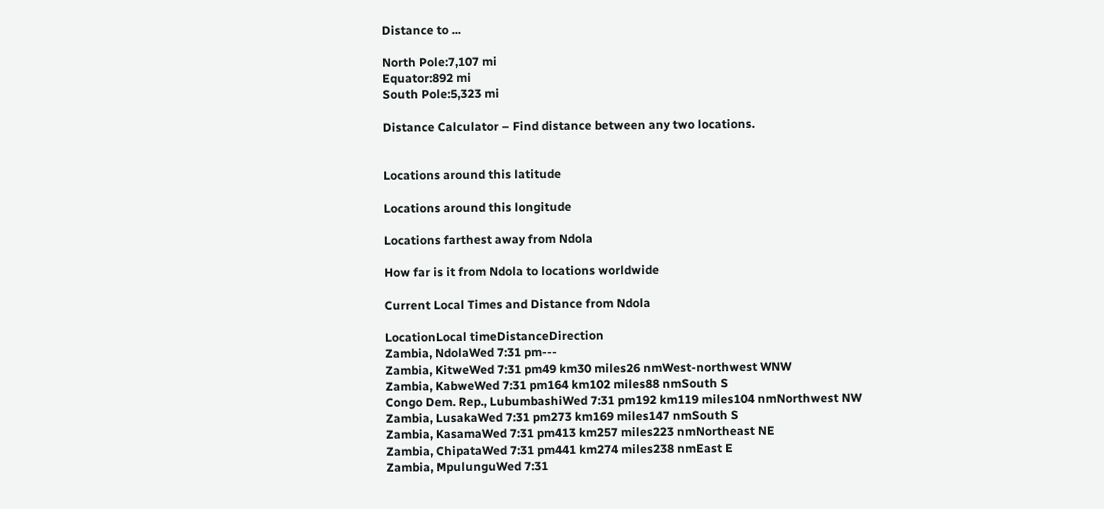Distance to ...

North Pole:7,107 mi
Equator:892 mi
South Pole:5,323 mi

Distance Calculator – Find distance between any two locations.


Locations around this latitude

Locations around this longitude

Locations farthest away from Ndola

How far is it from Ndola to locations worldwide

Current Local Times and Distance from Ndola

LocationLocal timeDistanceDirection
Zambia, NdolaWed 7:31 pm---
Zambia, KitweWed 7:31 pm49 km30 miles26 nmWest-northwest WNW
Zambia, KabweWed 7:31 pm164 km102 miles88 nmSouth S
Congo Dem. Rep., LubumbashiWed 7:31 pm192 km119 miles104 nmNorthwest NW
Zambia, LusakaWed 7:31 pm273 km169 miles147 nmSouth S
Zambia, KasamaWed 7:31 pm413 km257 miles223 nmNortheast NE
Zambia, ChipataWed 7:31 pm441 km274 miles238 nmEast E
Zambia, MpulunguWed 7:31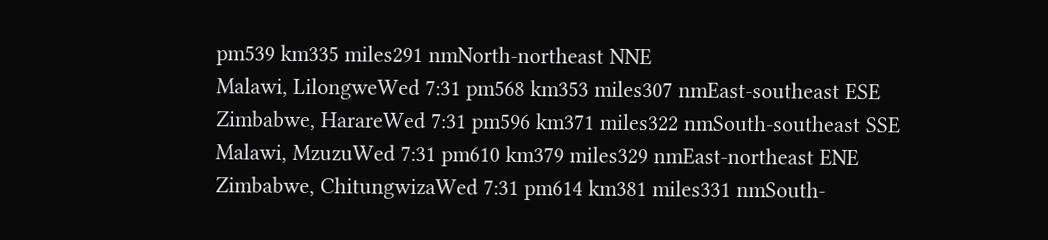pm539 km335 miles291 nmNorth-northeast NNE
Malawi, LilongweWed 7:31 pm568 km353 miles307 nmEast-southeast ESE
Zimbabwe, HarareWed 7:31 pm596 km371 miles322 nmSouth-southeast SSE
Malawi, MzuzuWed 7:31 pm610 km379 miles329 nmEast-northeast ENE
Zimbabwe, ChitungwizaWed 7:31 pm614 km381 miles331 nmSouth-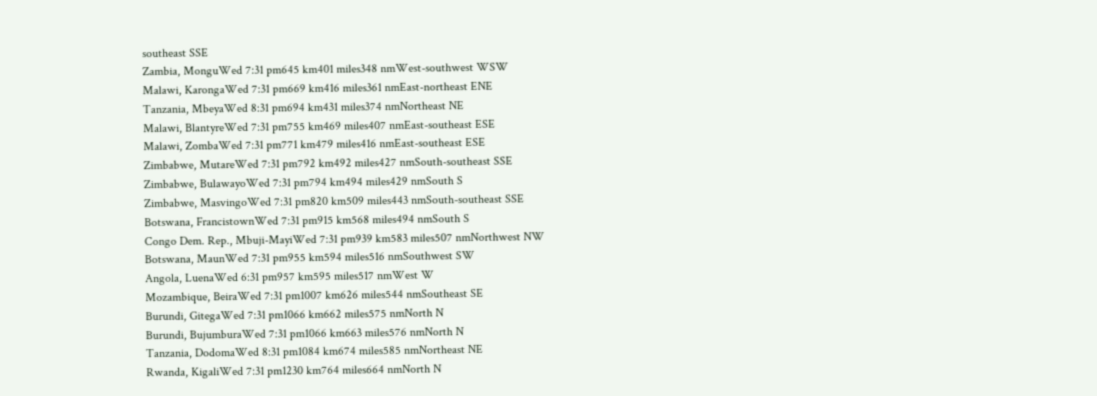southeast SSE
Zambia, MonguWed 7:31 pm645 km401 miles348 nmWest-southwest WSW
Malawi, KarongaWed 7:31 pm669 km416 miles361 nmEast-northeast ENE
Tanzania, MbeyaWed 8:31 pm694 km431 miles374 nmNortheast NE
Malawi, BlantyreWed 7:31 pm755 km469 miles407 nmEast-southeast ESE
Malawi, ZombaWed 7:31 pm771 km479 miles416 nmEast-southeast ESE
Zimbabwe, MutareWed 7:31 pm792 km492 miles427 nmSouth-southeast SSE
Zimbabwe, BulawayoWed 7:31 pm794 km494 miles429 nmSouth S
Zimbabwe, MasvingoWed 7:31 pm820 km509 miles443 nmSouth-southeast SSE
Botswana, FrancistownWed 7:31 pm915 km568 miles494 nmSouth S
Congo Dem. Rep., Mbuji-MayiWed 7:31 pm939 km583 miles507 nmNorthwest NW
Botswana, MaunWed 7:31 pm955 km594 miles516 nmSouthwest SW
Angola, LuenaWed 6:31 pm957 km595 miles517 nmWest W
Mozambique, BeiraWed 7:31 pm1007 km626 miles544 nmSoutheast SE
Burundi, GitegaWed 7:31 pm1066 km662 miles575 nmNorth N
Burundi, BujumburaWed 7:31 pm1066 km663 miles576 nmNorth N
Tanzania, DodomaWed 8:31 pm1084 km674 miles585 nmNortheast NE
Rwanda, KigaliWed 7:31 pm1230 km764 miles664 nmNorth N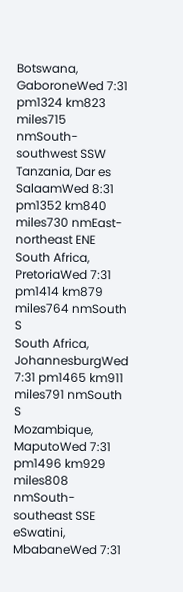Botswana, GaboroneWed 7:31 pm1324 km823 miles715 nmSouth-southwest SSW
Tanzania, Dar es SalaamWed 8:31 pm1352 km840 miles730 nmEast-northeast ENE
South Africa, PretoriaWed 7:31 pm1414 km879 miles764 nmSouth S
South Africa, JohannesburgWed 7:31 pm1465 km911 miles791 nmSouth S
Mozambique, MaputoWed 7:31 pm1496 km929 miles808 nmSouth-southeast SSE
eSwatini, MbabaneWed 7:31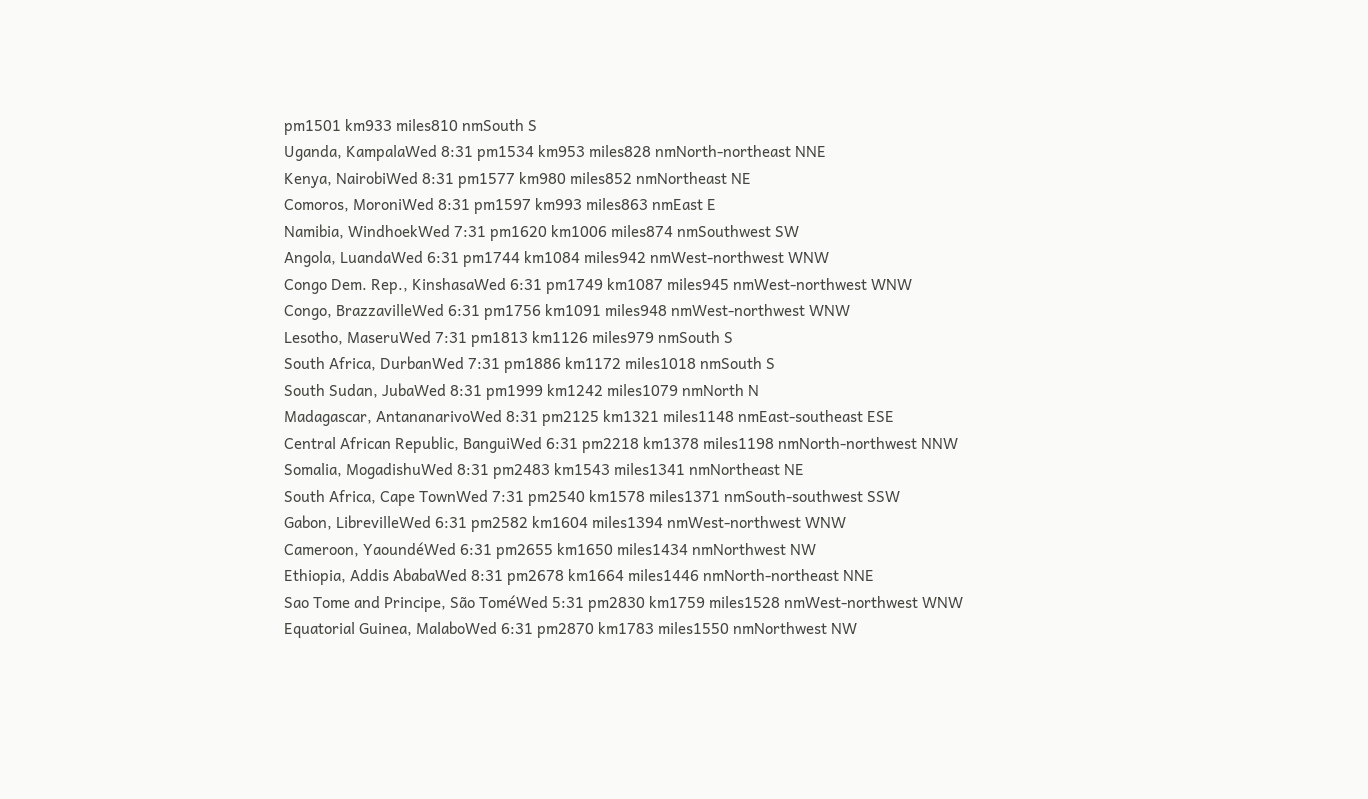pm1501 km933 miles810 nmSouth S
Uganda, KampalaWed 8:31 pm1534 km953 miles828 nmNorth-northeast NNE
Kenya, NairobiWed 8:31 pm1577 km980 miles852 nmNortheast NE
Comoros, MoroniWed 8:31 pm1597 km993 miles863 nmEast E
Namibia, WindhoekWed 7:31 pm1620 km1006 miles874 nmSouthwest SW
Angola, LuandaWed 6:31 pm1744 km1084 miles942 nmWest-northwest WNW
Congo Dem. Rep., KinshasaWed 6:31 pm1749 km1087 miles945 nmWest-northwest WNW
Congo, BrazzavilleWed 6:31 pm1756 km1091 miles948 nmWest-northwest WNW
Lesotho, MaseruWed 7:31 pm1813 km1126 miles979 nmSouth S
South Africa, DurbanWed 7:31 pm1886 km1172 miles1018 nmSouth S
South Sudan, JubaWed 8:31 pm1999 km1242 miles1079 nmNorth N
Madagascar, AntananarivoWed 8:31 pm2125 km1321 miles1148 nmEast-southeast ESE
Central African Republic, BanguiWed 6:31 pm2218 km1378 miles1198 nmNorth-northwest NNW
Somalia, MogadishuWed 8:31 pm2483 km1543 miles1341 nmNortheast NE
South Africa, Cape TownWed 7:31 pm2540 km1578 miles1371 nmSouth-southwest SSW
Gabon, LibrevilleWed 6:31 pm2582 km1604 miles1394 nmWest-northwest WNW
Cameroon, YaoundéWed 6:31 pm2655 km1650 miles1434 nmNorthwest NW
Ethiopia, Addis AbabaWed 8:31 pm2678 km1664 miles1446 nmNorth-northeast NNE
Sao Tome and Principe, São ToméWed 5:31 pm2830 km1759 miles1528 nmWest-northwest WNW
Equatorial Guinea, MalaboWed 6:31 pm2870 km1783 miles1550 nmNorthwest NW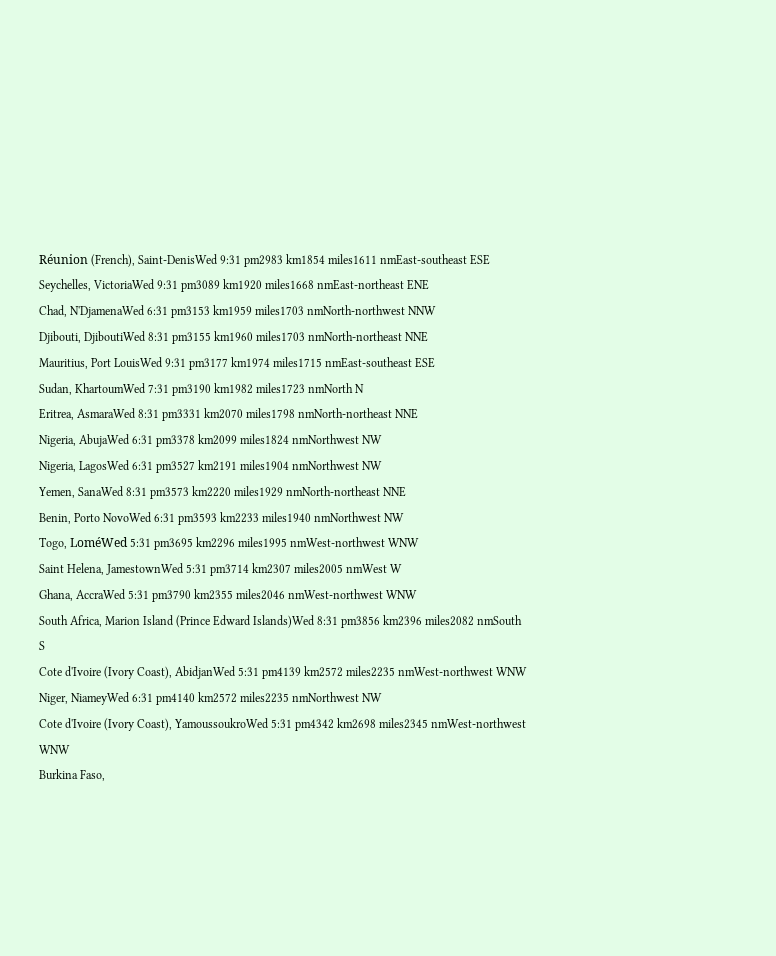Réunion (French), Saint-DenisWed 9:31 pm2983 km1854 miles1611 nmEast-southeast ESE
Seychelles, VictoriaWed 9:31 pm3089 km1920 miles1668 nmEast-northeast ENE
Chad, N'DjamenaWed 6:31 pm3153 km1959 miles1703 nmNorth-northwest NNW
Djibouti, DjiboutiWed 8:31 pm3155 km1960 miles1703 nmNorth-northeast NNE
Mauritius, Port LouisWed 9:31 pm3177 km1974 miles1715 nmEast-southeast ESE
Sudan, KhartoumWed 7:31 pm3190 km1982 miles1723 nmNorth N
Eritrea, AsmaraWed 8:31 pm3331 km2070 miles1798 nmNorth-northeast NNE
Nigeria, AbujaWed 6:31 pm3378 km2099 miles1824 nmNorthwest NW
Nigeria, LagosWed 6:31 pm3527 km2191 miles1904 nmNorthwest NW
Yemen, SanaWed 8:31 pm3573 km2220 miles1929 nmNorth-northeast NNE
Benin, Porto NovoWed 6:31 pm3593 km2233 miles1940 nmNorthwest NW
Togo, LoméWed 5:31 pm3695 km2296 miles1995 nmWest-northwest WNW
Saint Helena, JamestownWed 5:31 pm3714 km2307 miles2005 nmWest W
Ghana, AccraWed 5:31 pm3790 km2355 miles2046 nmWest-northwest WNW
South Africa, Marion Island (Prince Edward Islands)Wed 8:31 pm3856 km2396 miles2082 nmSouth S
Cote d'Ivoire (Ivory Coast), AbidjanWed 5:31 pm4139 km2572 miles2235 nmWest-northwest WNW
Niger, NiameyWed 6:31 pm4140 km2572 miles2235 nmNorthwest NW
Cote d'Ivoire (Ivory Coast), YamoussoukroWed 5:31 pm4342 km2698 miles2345 nmWest-northwest WNW
Burkina Faso,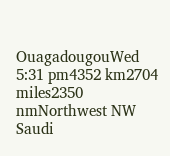OuagadougouWed 5:31 pm4352 km2704 miles2350 nmNorthwest NW
Saudi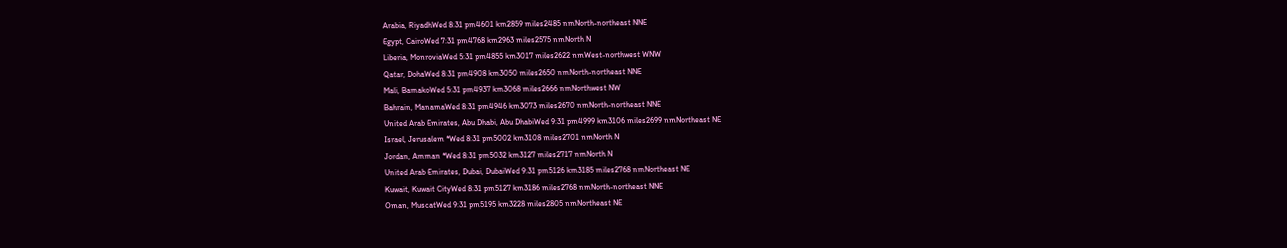Arabia, RiyadhWed 8:31 pm4601 km2859 miles2485 nmNorth-northeast NNE
Egypt, CairoWed 7:31 pm4768 km2963 miles2575 nmNorth N
Liberia, MonroviaWed 5:31 pm4855 km3017 miles2622 nmWest-northwest WNW
Qatar, DohaWed 8:31 pm4908 km3050 miles2650 nmNorth-northeast NNE
Mali, BamakoWed 5:31 pm4937 km3068 miles2666 nmNorthwest NW
Bahrain, ManamaWed 8:31 pm4946 km3073 miles2670 nmNorth-northeast NNE
United Arab Emirates, Abu Dhabi, Abu DhabiWed 9:31 pm4999 km3106 miles2699 nmNortheast NE
Israel, Jerusalem *Wed 8:31 pm5002 km3108 miles2701 nmNorth N
Jordan, Amman *Wed 8:31 pm5032 km3127 miles2717 nmNorth N
United Arab Emirates, Dubai, DubaiWed 9:31 pm5126 km3185 miles2768 nmNortheast NE
Kuwait, Kuwait CityWed 8:31 pm5127 km3186 miles2768 nmNorth-northeast NNE
Oman, MuscatWed 9:31 pm5195 km3228 miles2805 nmNortheast NE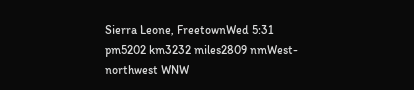Sierra Leone, FreetownWed 5:31 pm5202 km3232 miles2809 nmWest-northwest WNW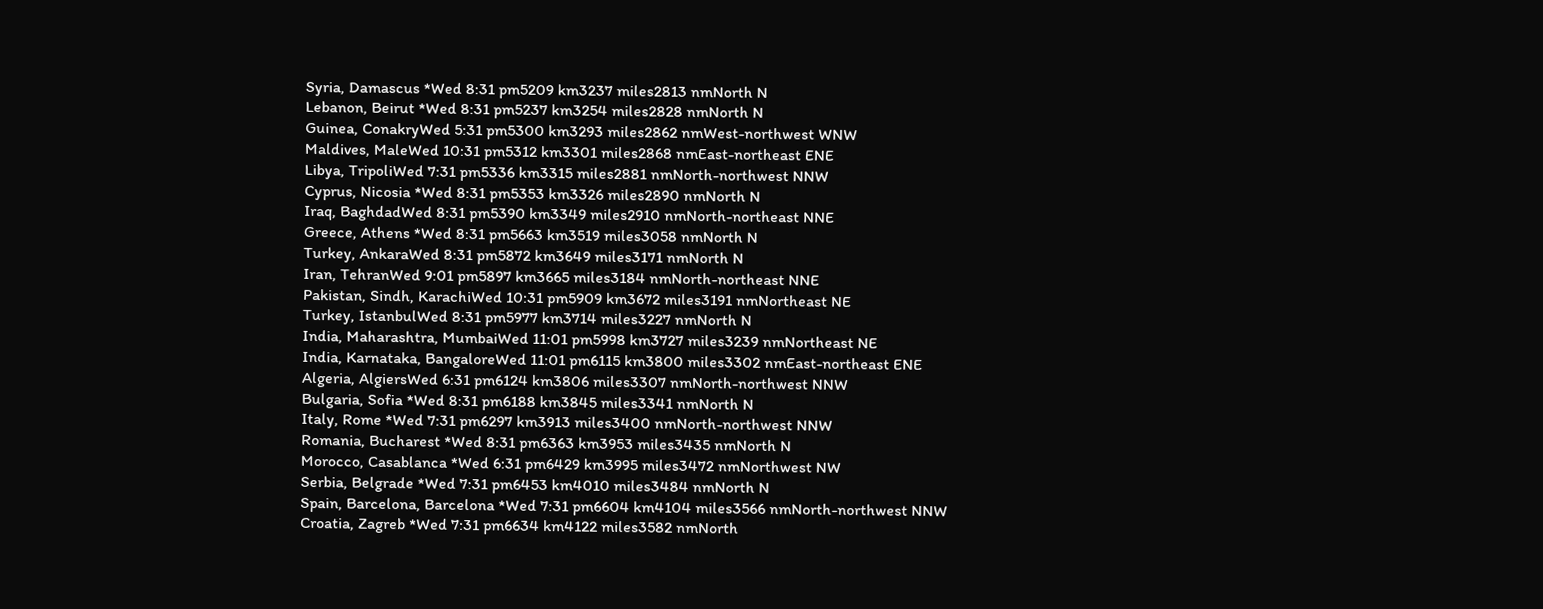Syria, Damascus *Wed 8:31 pm5209 km3237 miles2813 nmNorth N
Lebanon, Beirut *Wed 8:31 pm5237 km3254 miles2828 nmNorth N
Guinea, ConakryWed 5:31 pm5300 km3293 miles2862 nmWest-northwest WNW
Maldives, MaleWed 10:31 pm5312 km3301 miles2868 nmEast-northeast ENE
Libya, TripoliWed 7:31 pm5336 km3315 miles2881 nmNorth-northwest NNW
Cyprus, Nicosia *Wed 8:31 pm5353 km3326 miles2890 nmNorth N
Iraq, BaghdadWed 8:31 pm5390 km3349 miles2910 nmNorth-northeast NNE
Greece, Athens *Wed 8:31 pm5663 km3519 miles3058 nmNorth N
Turkey, AnkaraWed 8:31 pm5872 km3649 miles3171 nmNorth N
Iran, TehranWed 9:01 pm5897 km3665 miles3184 nmNorth-northeast NNE
Pakistan, Sindh, KarachiWed 10:31 pm5909 km3672 miles3191 nmNortheast NE
Turkey, IstanbulWed 8:31 pm5977 km3714 miles3227 nmNorth N
India, Maharashtra, MumbaiWed 11:01 pm5998 km3727 miles3239 nmNortheast NE
India, Karnataka, BangaloreWed 11:01 pm6115 km3800 miles3302 nmEast-northeast ENE
Algeria, AlgiersWed 6:31 pm6124 km3806 miles3307 nmNorth-northwest NNW
Bulgaria, Sofia *Wed 8:31 pm6188 km3845 miles3341 nmNorth N
Italy, Rome *Wed 7:31 pm6297 km3913 miles3400 nmNorth-northwest NNW
Romania, Bucharest *Wed 8:31 pm6363 km3953 miles3435 nmNorth N
Morocco, Casablanca *Wed 6:31 pm6429 km3995 miles3472 nmNorthwest NW
Serbia, Belgrade *Wed 7:31 pm6453 km4010 miles3484 nmNorth N
Spain, Barcelona, Barcelona *Wed 7:31 pm6604 km4104 miles3566 nmNorth-northwest NNW
Croatia, Zagreb *Wed 7:31 pm6634 km4122 miles3582 nmNorth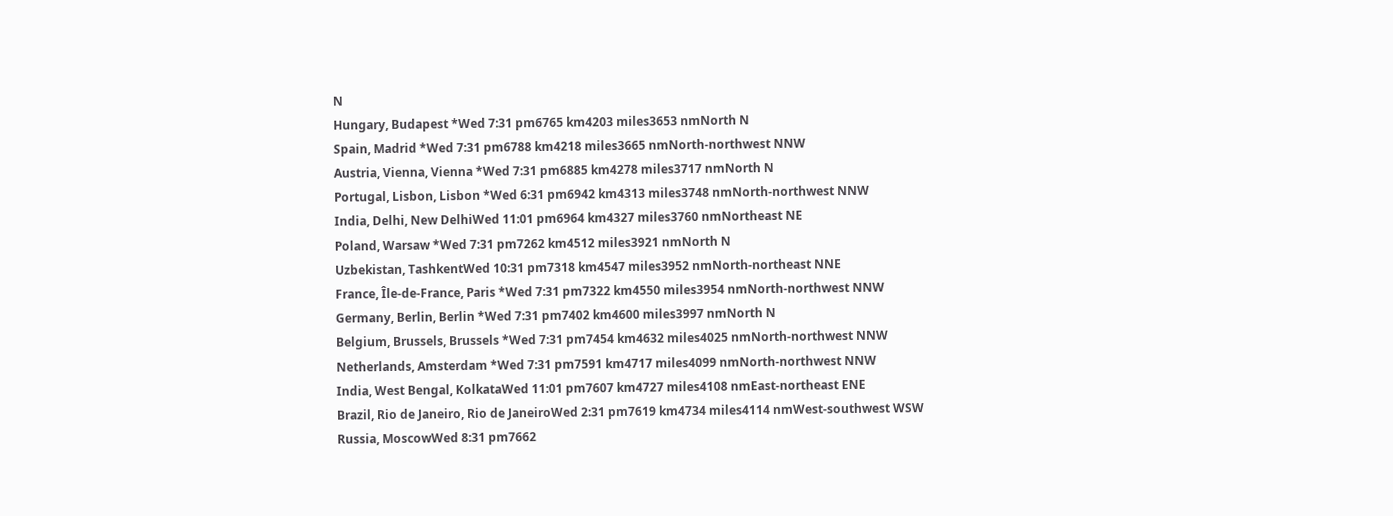N
Hungary, Budapest *Wed 7:31 pm6765 km4203 miles3653 nmNorth N
Spain, Madrid *Wed 7:31 pm6788 km4218 miles3665 nmNorth-northwest NNW
Austria, Vienna, Vienna *Wed 7:31 pm6885 km4278 miles3717 nmNorth N
Portugal, Lisbon, Lisbon *Wed 6:31 pm6942 km4313 miles3748 nmNorth-northwest NNW
India, Delhi, New DelhiWed 11:01 pm6964 km4327 miles3760 nmNortheast NE
Poland, Warsaw *Wed 7:31 pm7262 km4512 miles3921 nmNorth N
Uzbekistan, TashkentWed 10:31 pm7318 km4547 miles3952 nmNorth-northeast NNE
France, Île-de-France, Paris *Wed 7:31 pm7322 km4550 miles3954 nmNorth-northwest NNW
Germany, Berlin, Berlin *Wed 7:31 pm7402 km4600 miles3997 nmNorth N
Belgium, Brussels, Brussels *Wed 7:31 pm7454 km4632 miles4025 nmNorth-northwest NNW
Netherlands, Amsterdam *Wed 7:31 pm7591 km4717 miles4099 nmNorth-northwest NNW
India, West Bengal, KolkataWed 11:01 pm7607 km4727 miles4108 nmEast-northeast ENE
Brazil, Rio de Janeiro, Rio de JaneiroWed 2:31 pm7619 km4734 miles4114 nmWest-southwest WSW
Russia, MoscowWed 8:31 pm7662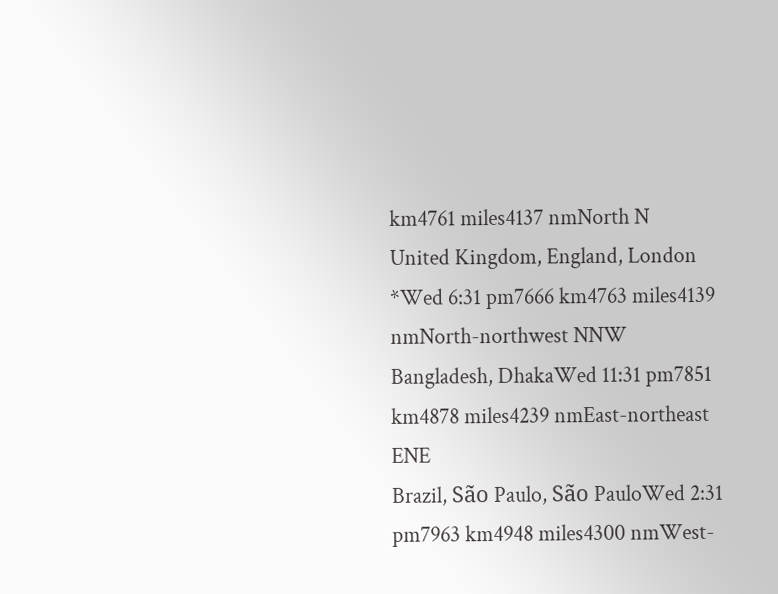km4761 miles4137 nmNorth N
United Kingdom, England, London *Wed 6:31 pm7666 km4763 miles4139 nmNorth-northwest NNW
Bangladesh, DhakaWed 11:31 pm7851 km4878 miles4239 nmEast-northeast ENE
Brazil, São Paulo, São PauloWed 2:31 pm7963 km4948 miles4300 nmWest-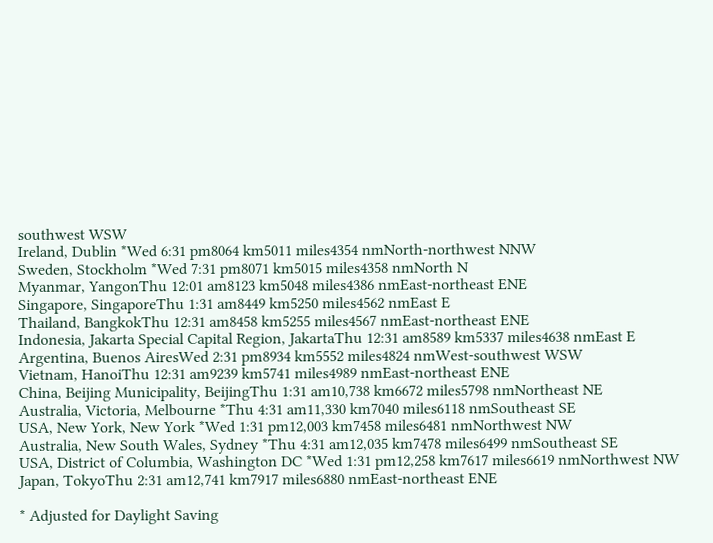southwest WSW
Ireland, Dublin *Wed 6:31 pm8064 km5011 miles4354 nmNorth-northwest NNW
Sweden, Stockholm *Wed 7:31 pm8071 km5015 miles4358 nmNorth N
Myanmar, YangonThu 12:01 am8123 km5048 miles4386 nmEast-northeast ENE
Singapore, SingaporeThu 1:31 am8449 km5250 miles4562 nmEast E
Thailand, BangkokThu 12:31 am8458 km5255 miles4567 nmEast-northeast ENE
Indonesia, Jakarta Special Capital Region, JakartaThu 12:31 am8589 km5337 miles4638 nmEast E
Argentina, Buenos AiresWed 2:31 pm8934 km5552 miles4824 nmWest-southwest WSW
Vietnam, HanoiThu 12:31 am9239 km5741 miles4989 nmEast-northeast ENE
China, Beijing Municipality, BeijingThu 1:31 am10,738 km6672 miles5798 nmNortheast NE
Australia, Victoria, Melbourne *Thu 4:31 am11,330 km7040 miles6118 nmSoutheast SE
USA, New York, New York *Wed 1:31 pm12,003 km7458 miles6481 nmNorthwest NW
Australia, New South Wales, Sydney *Thu 4:31 am12,035 km7478 miles6499 nmSoutheast SE
USA, District of Columbia, Washington DC *Wed 1:31 pm12,258 km7617 miles6619 nmNorthwest NW
Japan, TokyoThu 2:31 am12,741 km7917 miles6880 nmEast-northeast ENE

* Adjusted for Daylight Saving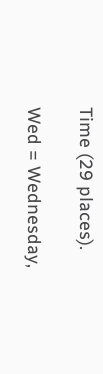Time (29 places).

Wed = Wednesday,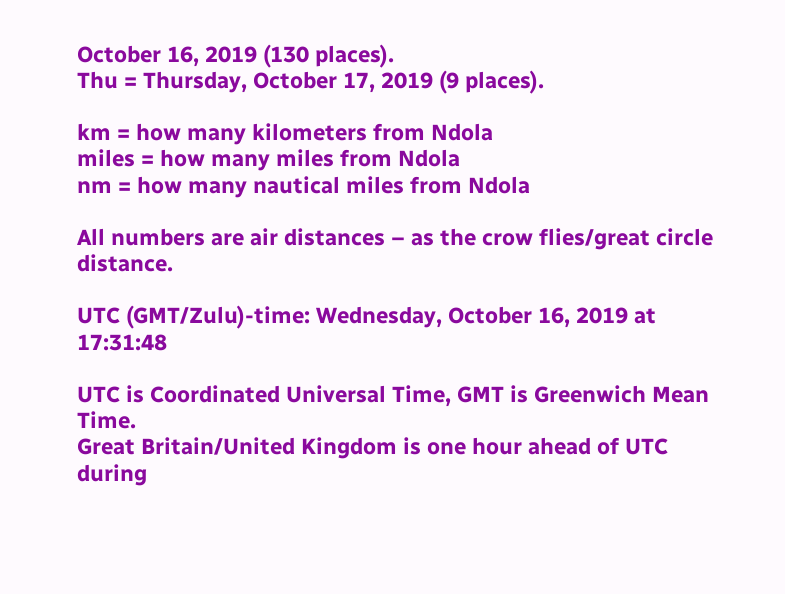October 16, 2019 (130 places).
Thu = Thursday, October 17, 2019 (9 places).

km = how many kilometers from Ndola
miles = how many miles from Ndola
nm = how many nautical miles from Ndola

All numbers are air distances – as the crow flies/great circle distance.

UTC (GMT/Zulu)-time: Wednesday, October 16, 2019 at 17:31:48

UTC is Coordinated Universal Time, GMT is Greenwich Mean Time.
Great Britain/United Kingdom is one hour ahead of UTC during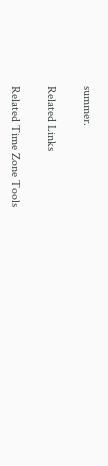summer.

Related Links

Related Time Zone Tools